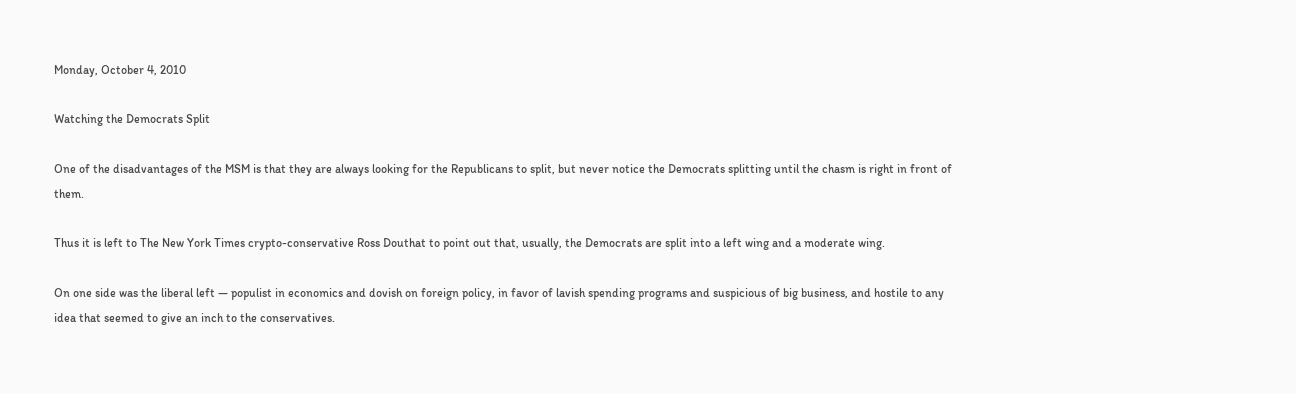Monday, October 4, 2010

Watching the Democrats Split

One of the disadvantages of the MSM is that they are always looking for the Republicans to split, but never notice the Democrats splitting until the chasm is right in front of them.

Thus it is left to The New York Times crypto-conservative Ross Douthat to point out that, usually, the Democrats are split into a left wing and a moderate wing.

On one side was the liberal left — populist in economics and dovish on foreign policy, in favor of lavish spending programs and suspicious of big business, and hostile to any idea that seemed to give an inch to the conservatives.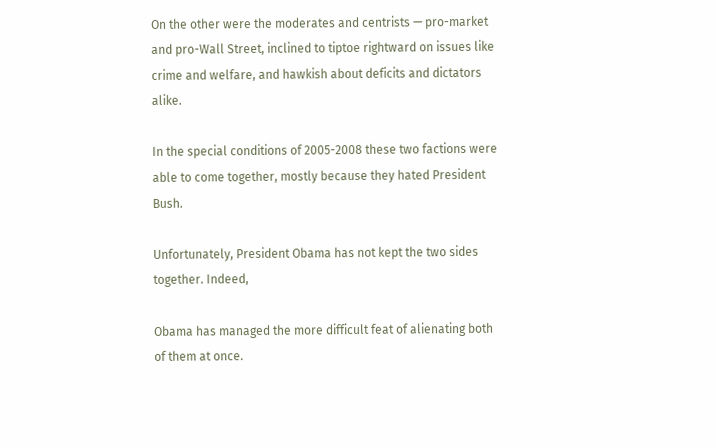On the other were the moderates and centrists — pro-market and pro-Wall Street, inclined to tiptoe rightward on issues like crime and welfare, and hawkish about deficits and dictators alike.

In the special conditions of 2005-2008 these two factions were able to come together, mostly because they hated President Bush.

Unfortunately, President Obama has not kept the two sides together. Indeed,

Obama has managed the more difficult feat of alienating both of them at once.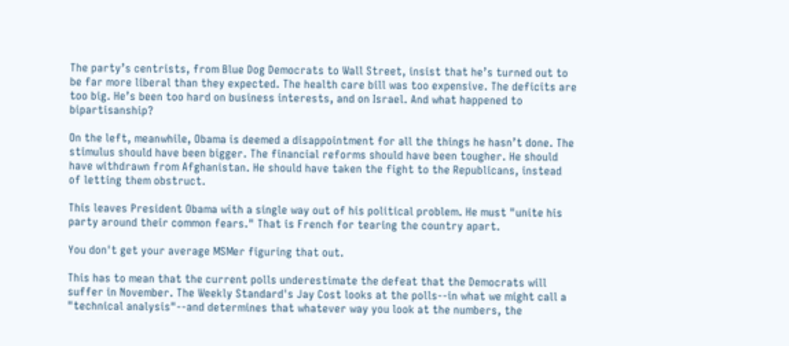The party’s centrists, from Blue Dog Democrats to Wall Street, insist that he’s turned out to be far more liberal than they expected. The health care bill was too expensive. The deficits are too big. He’s been too hard on business interests, and on Israel. And what happened to bipartisanship?

On the left, meanwhile, Obama is deemed a disappointment for all the things he hasn’t done. The stimulus should have been bigger. The financial reforms should have been tougher. He should have withdrawn from Afghanistan. He should have taken the fight to the Republicans, instead of letting them obstruct.

This leaves President Obama with a single way out of his political problem. He must "unite his party around their common fears." That is French for tearing the country apart.

You don't get your average MSMer figuring that out.

This has to mean that the current polls underestimate the defeat that the Democrats will suffer in November. The Weekly Standard's Jay Cost looks at the polls--in what we might call a "technical analysis"--and determines that whatever way you look at the numbers, the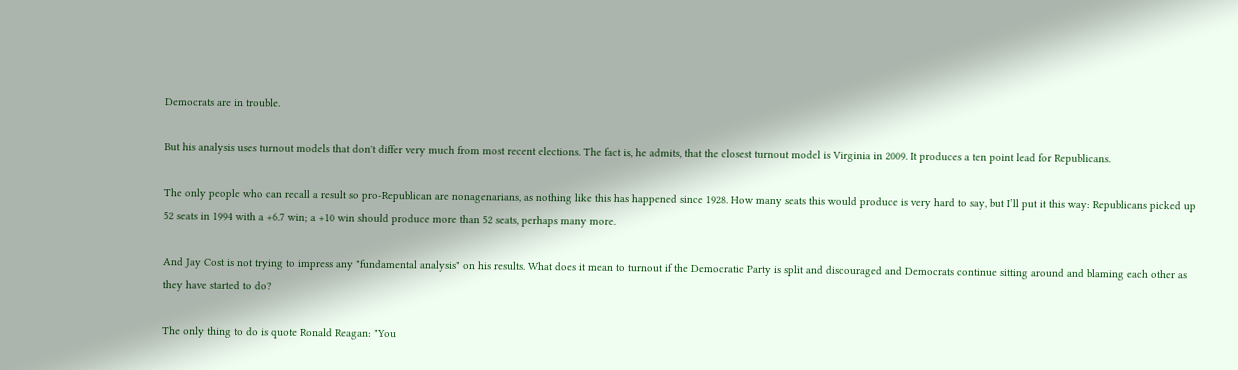Democrats are in trouble.

But his analysis uses turnout models that don't differ very much from most recent elections. The fact is, he admits, that the closest turnout model is Virginia in 2009. It produces a ten point lead for Republicans.

The only people who can recall a result so pro-Republican are nonagenarians, as nothing like this has happened since 1928. How many seats this would produce is very hard to say, but I’ll put it this way: Republicans picked up 52 seats in 1994 with a +6.7 win; a +10 win should produce more than 52 seats, perhaps many more.

And Jay Cost is not trying to impress any "fundamental analysis" on his results. What does it mean to turnout if the Democratic Party is split and discouraged and Democrats continue sitting around and blaming each other as they have started to do?

The only thing to do is quote Ronald Reagan: "You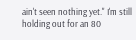ain't seen nothing yet." I'm still holding out for an 80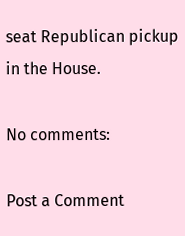seat Republican pickup in the House.

No comments:

Post a Comment